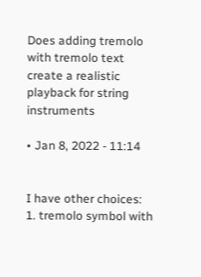Does adding tremolo with tremolo text create a realistic playback for string instruments

• Jan 8, 2022 - 11:14


I have other choices:
1. tremolo symbol with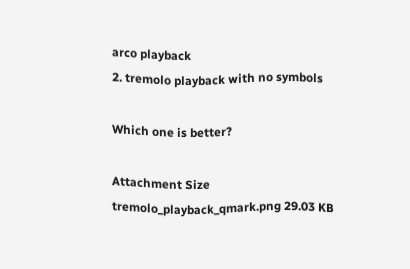arco playback
2. tremolo playback with no symbols

Which one is better?

Attachment Size
tremolo_playback_qmark.png 29.03 KB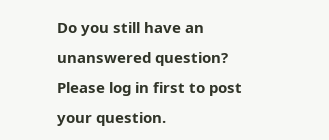Do you still have an unanswered question? Please log in first to post your question.